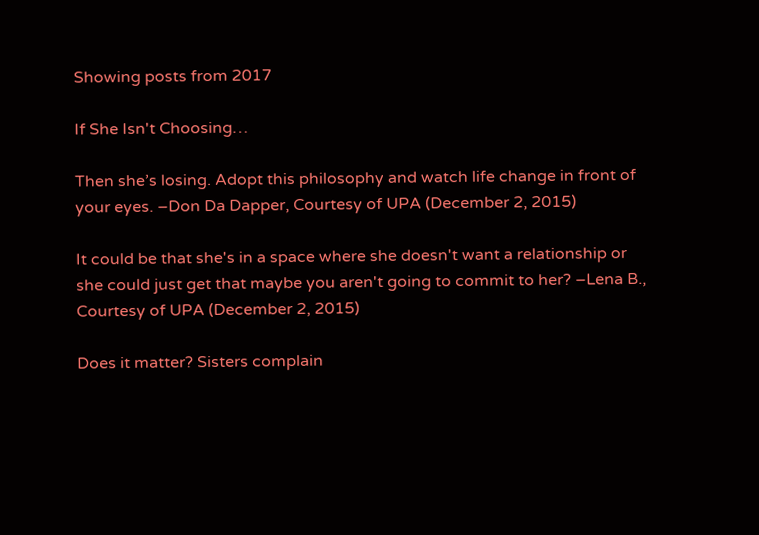Showing posts from 2017

If She Isn't Choosing…

Then she’s losing. Adopt this philosophy and watch life change in front of your eyes. –Don Da Dapper, Courtesy of UPA (December 2, 2015)

It could be that she's in a space where she doesn't want a relationship or she could just get that maybe you aren't going to commit to her? –Lena B., Courtesy of UPA (December 2, 2015)

Does it matter? Sisters complain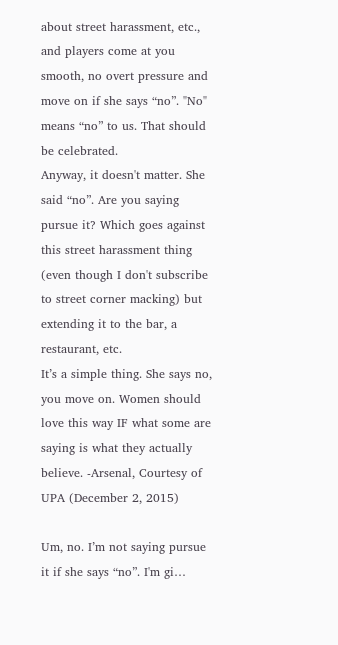about street harassment, etc., and players come at you smooth, no overt pressure and move on if she says “no”. "No" means “no” to us. That should be celebrated.
Anyway, it doesn't matter. She said “no”. Are you saying pursue it? Which goes against this street harassment thing (even though I don't subscribe to street corner macking) but extending it to the bar, a restaurant, etc.
It’s a simple thing. She says no, you move on. Women should love this way IF what some are saying is what they actually believe. -Arsenal, Courtesy of UPA (December 2, 2015)

Um, no. I’m not saying pursue it if she says “no”. I'm gi…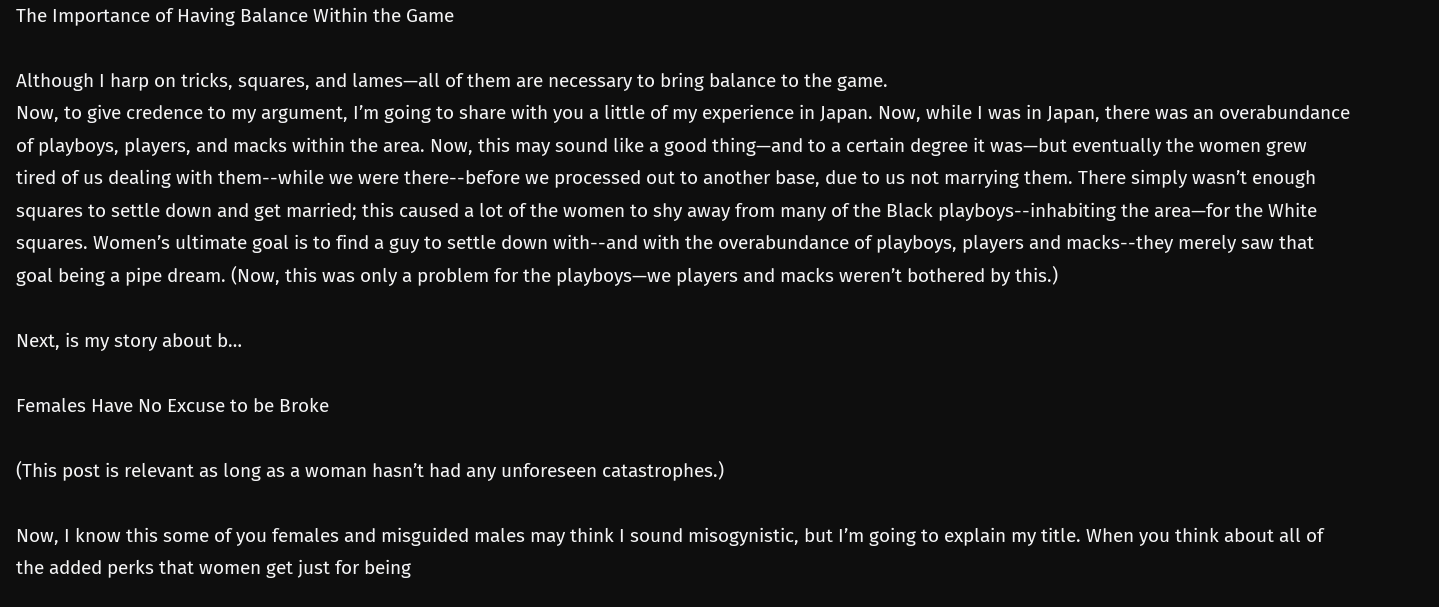The Importance of Having Balance Within the Game

Although I harp on tricks, squares, and lames—all of them are necessary to bring balance to the game.
Now, to give credence to my argument, I’m going to share with you a little of my experience in Japan. Now, while I was in Japan, there was an overabundance of playboys, players, and macks within the area. Now, this may sound like a good thing—and to a certain degree it was—but eventually the women grew tired of us dealing with them--while we were there--before we processed out to another base, due to us not marrying them. There simply wasn’t enough squares to settle down and get married; this caused a lot of the women to shy away from many of the Black playboys--inhabiting the area—for the White squares. Women’s ultimate goal is to find a guy to settle down with--and with the overabundance of playboys, players and macks--they merely saw that goal being a pipe dream. (Now, this was only a problem for the playboys—we players and macks weren’t bothered by this.)

Next, is my story about b…

Females Have No Excuse to be Broke

(This post is relevant as long as a woman hasn’t had any unforeseen catastrophes.)

Now, I know this some of you females and misguided males may think I sound misogynistic, but I’m going to explain my title. When you think about all of the added perks that women get just for being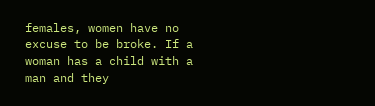females, women have no excuse to be broke. If a woman has a child with a man and they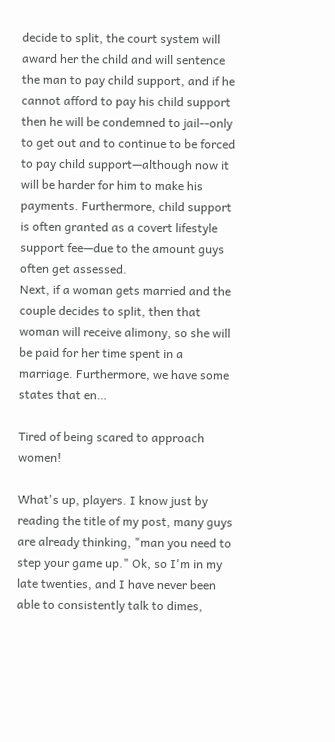decide to split, the court system will award her the child and will sentence the man to pay child support, and if he cannot afford to pay his child support then he will be condemned to jail--only to get out and to continue to be forced to pay child support—although now it will be harder for him to make his payments. Furthermore, child support is often granted as a covert lifestyle support fee—due to the amount guys often get assessed.
Next, if a woman gets married and the couple decides to split, then that woman will receive alimony, so she will be paid for her time spent in a marriage. Furthermore, we have some states that en…

Tired of being scared to approach women!

What's up, players. I know just by reading the title of my post, many guys are already thinking, "man you need to step your game up." Ok, so I'm in my late twenties, and I have never been able to consistently talk to dimes,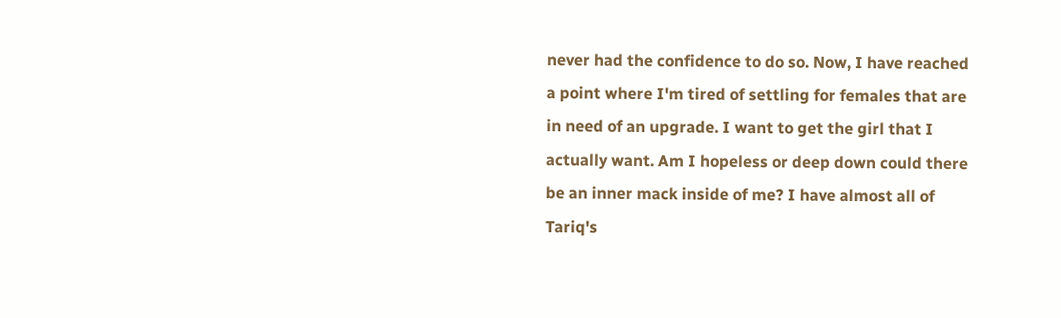never had the confidence to do so. Now, I have reached a point where I'm tired of settling for females that are in need of an upgrade. I want to get the girl that I actually want. Am I hopeless or deep down could there be an inner mack inside of me? I have almost all of Tariq's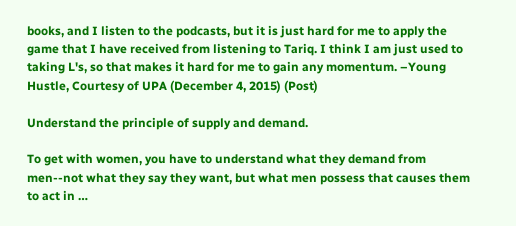books, and I listen to the podcasts, but it is just hard for me to apply the game that I have received from listening to Tariq. I think I am just used to taking L's, so that makes it hard for me to gain any momentum. –Young Hustle, Courtesy of UPA (December 4, 2015) (Post)

Understand the principle of supply and demand.

To get with women, you have to understand what they demand from men--not what they say they want, but what men possess that causes them to act in …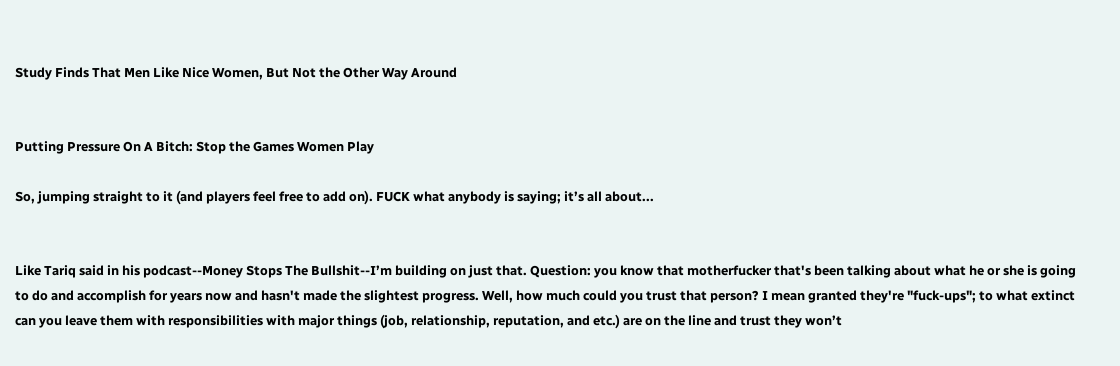Study Finds That Men Like Nice Women, But Not the Other Way Around


Putting Pressure On A Bitch: Stop the Games Women Play

So, jumping straight to it (and players feel free to add on). FUCK what anybody is saying; it’s all about...


Like Tariq said in his podcast--Money Stops The Bullshit--I’m building on just that. Question: you know that motherfucker that's been talking about what he or she is going to do and accomplish for years now and hasn't made the slightest progress. Well, how much could you trust that person? I mean granted they're "fuck-ups"; to what extinct can you leave them with responsibilities with major things (job, relationship, reputation, and etc.) are on the line and trust they won’t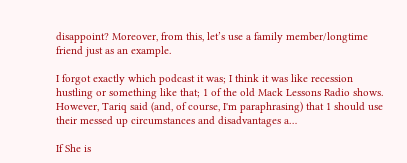disappoint? Moreover, from this, let’s use a family member/longtime friend just as an example.

I forgot exactly which podcast it was; I think it was like recession hustling or something like that; 1 of the old Mack Lessons Radio shows. However, Tariq said (and, of course, I'm paraphrasing) that 1 should use their messed up circumstances and disadvantages a…

If She is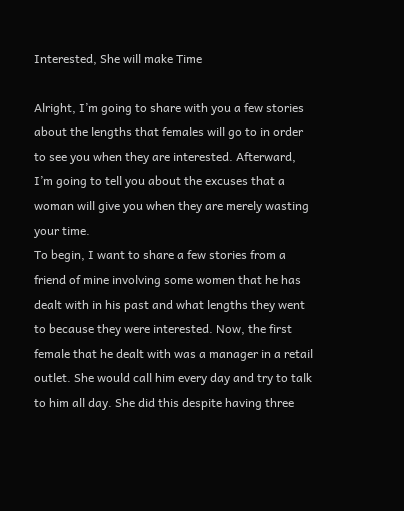Interested, She will make Time

Alright, I’m going to share with you a few stories about the lengths that females will go to in order to see you when they are interested. Afterward, I’m going to tell you about the excuses that a woman will give you when they are merely wasting your time.
To begin, I want to share a few stories from a friend of mine involving some women that he has dealt with in his past and what lengths they went to because they were interested. Now, the first female that he dealt with was a manager in a retail outlet. She would call him every day and try to talk to him all day. She did this despite having three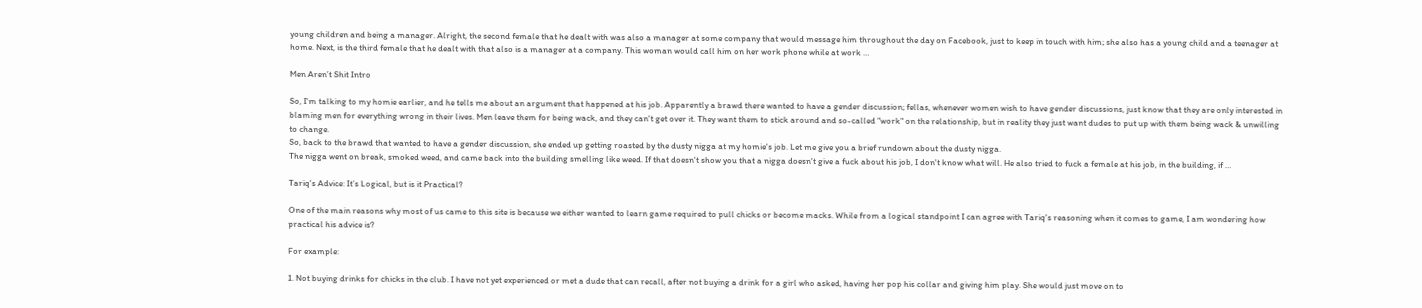young children and being a manager. Alright, the second female that he dealt with was also a manager at some company that would message him throughout the day on Facebook, just to keep in touch with him; she also has a young child and a teenager at home. Next, is the third female that he dealt with that also is a manager at a company. This woman would call him on her work phone while at work …

Men Aren’t Shit Intro

So, I'm talking to my homie earlier, and he tells me about an argument that happened at his job. Apparently a brawd there wanted to have a gender discussion; fellas, whenever women wish to have gender discussions, just know that they are only interested in blaming men for everything wrong in their lives. Men leave them for being wack, and they can't get over it. They want them to stick around and so-called "work" on the relationship, but in reality they just want dudes to put up with them being wack & unwilling to change.
So, back to the brawd that wanted to have a gender discussion, she ended up getting roasted by the dusty nigga at my homie's job. Let me give you a brief rundown about the dusty nigga.
The nigga went on break, smoked weed, and came back into the building smelling like weed. If that doesn't show you that a nigga doesn't give a fuck about his job, I don't know what will. He also tried to fuck a female at his job, in the building, if …

Tariq's Advice: It’s Logical, but is it Practical?

One of the main reasons why most of us came to this site is because we either wanted to learn game required to pull chicks or become macks. While from a logical standpoint I can agree with Tariq's reasoning when it comes to game, I am wondering how practical his advice is?

For example:

1. Not buying drinks for chicks in the club. I have not yet experienced or met a dude that can recall, after not buying a drink for a girl who asked, having her pop his collar and giving him play. She would just move on to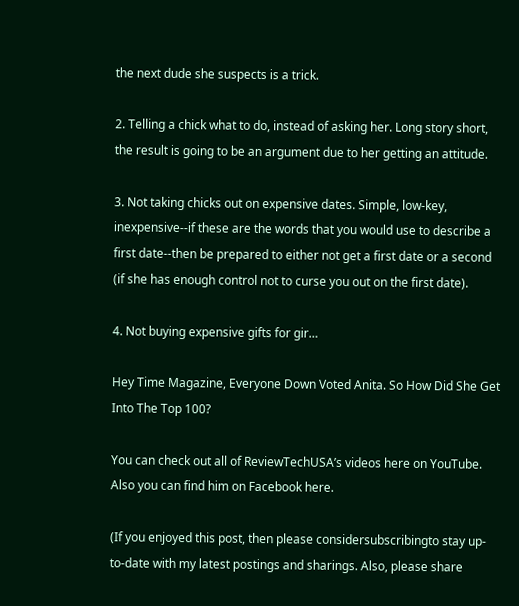the next dude she suspects is a trick.

2. Telling a chick what to do, instead of asking her. Long story short, the result is going to be an argument due to her getting an attitude.

3. Not taking chicks out on expensive dates. Simple, low-key, inexpensive--if these are the words that you would use to describe a first date--then be prepared to either not get a first date or a second (if she has enough control not to curse you out on the first date).

4. Not buying expensive gifts for gir…

Hey Time Magazine, Everyone Down Voted Anita. So How Did She Get Into The Top 100?

You can check out all of ReviewTechUSA’s videos here on YouTube.
Also you can find him on Facebook here.

(If you enjoyed this post, then please considersubscribingto stay up-to-date with my latest postings and sharings. Also, please share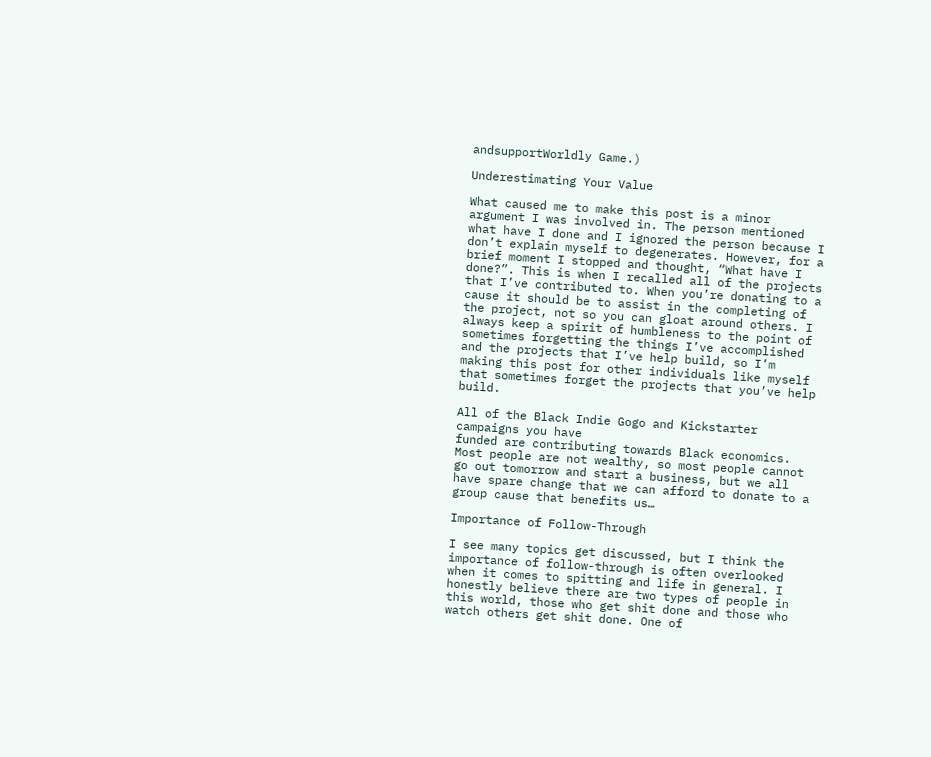andsupportWorldly Game.)

Underestimating Your Value

What caused me to make this post is a minor argument I was involved in. The person mentioned what have I done and I ignored the person because I don’t explain myself to degenerates. However, for a brief moment I stopped and thought, “What have I done?”. This is when I recalled all of the projects that I’ve contributed to. When you’re donating to a cause it should be to assist in the completing of the project, not so you can gloat around others. I always keep a spirit of humbleness to the point of sometimes forgetting the things I’ve accomplished and the projects that I’ve help build, so I’m making this post for other individuals like myself that sometimes forget the projects that you’ve help build.

All of the Black Indie Gogo and Kickstarter campaigns you have
funded are contributing towards Black economics. Most people are not wealthy, so most people cannot go out tomorrow and start a business, but we all have spare change that we can afford to donate to a group cause that benefits us…

Importance of Follow-Through

I see many topics get discussed, but I think the importance of follow-through is often overlooked when it comes to spitting and life in general. I honestly believe there are two types of people in this world, those who get shit done and those who watch others get shit done. One of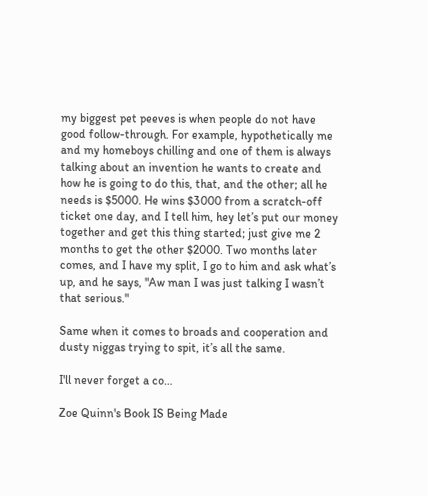my biggest pet peeves is when people do not have good follow-through. For example, hypothetically me and my homeboys chilling and one of them is always talking about an invention he wants to create and how he is going to do this, that, and the other; all he needs is $5000. He wins $3000 from a scratch-off ticket one day, and I tell him, hey let’s put our money together and get this thing started; just give me 2 months to get the other $2000. Two months later comes, and I have my split, I go to him and ask what’s up, and he says, "Aw man I was just talking I wasn’t that serious."

Same when it comes to broads and cooperation and dusty niggas trying to spit, it’s all the same.

I'll never forget a co…

Zoe Quinn's Book IS Being Made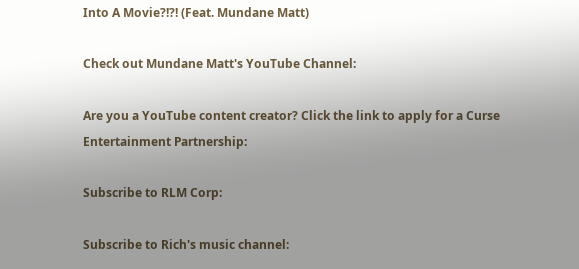Into A Movie?!?! (Feat. Mundane Matt)

Check out Mundane Matt's YouTube Channel:

Are you a YouTube content creator? Click the link to apply for a Curse Entertainment Partnership:

Subscribe to RLM Corp:

Subscribe to Rich's music channel: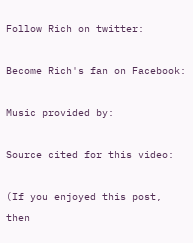Follow Rich on twitter:

Become Rich's fan on Facebook:

Music provided by:

Source cited for this video:

(If you enjoyed this post, then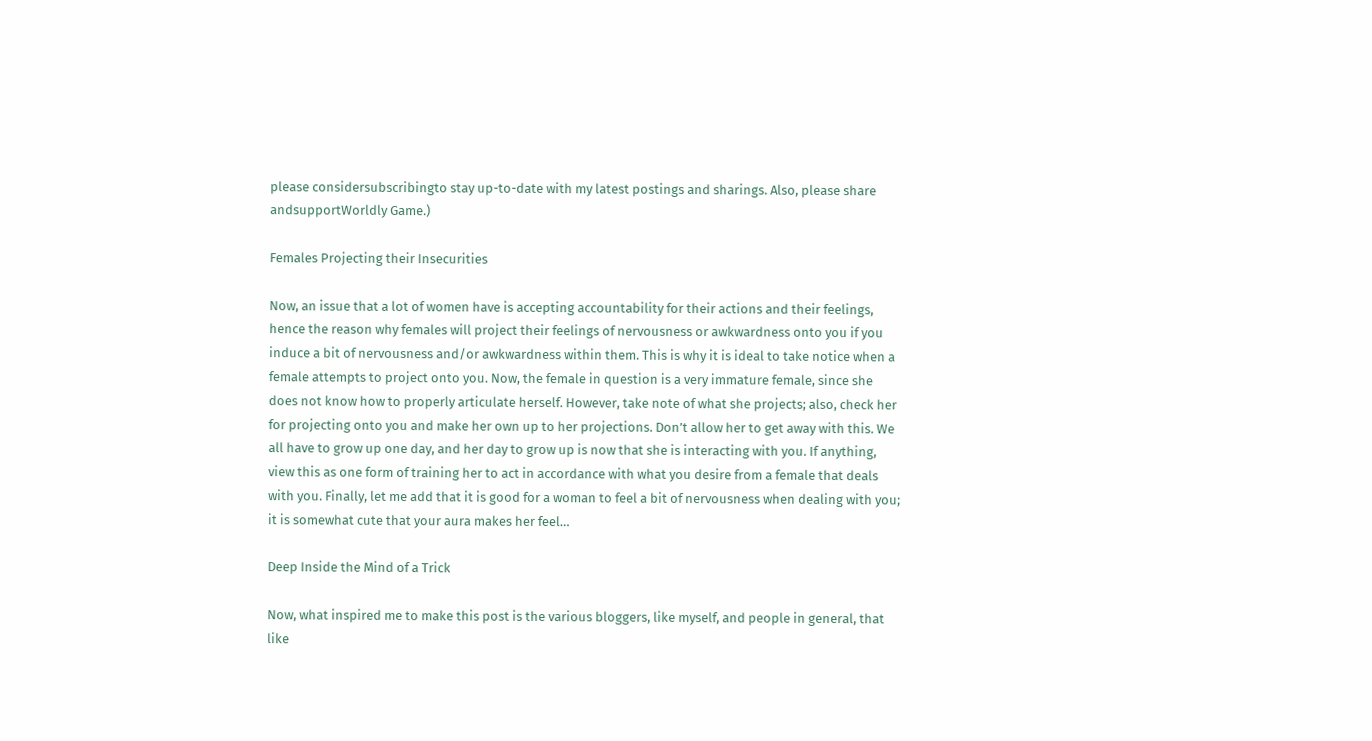please considersubscribingto stay up-to-date with my latest postings and sharings. Also, please share andsupportWorldly Game.)

Females Projecting their Insecurities

Now, an issue that a lot of women have is accepting accountability for their actions and their feelings, hence the reason why females will project their feelings of nervousness or awkwardness onto you if you induce a bit of nervousness and/or awkwardness within them. This is why it is ideal to take notice when a female attempts to project onto you. Now, the female in question is a very immature female, since she does not know how to properly articulate herself. However, take note of what she projects; also, check her for projecting onto you and make her own up to her projections. Don’t allow her to get away with this. We all have to grow up one day, and her day to grow up is now that she is interacting with you. If anything, view this as one form of training her to act in accordance with what you desire from a female that deals with you. Finally, let me add that it is good for a woman to feel a bit of nervousness when dealing with you; it is somewhat cute that your aura makes her feel…

Deep Inside the Mind of a Trick

Now, what inspired me to make this post is the various bloggers, like myself, and people in general, that like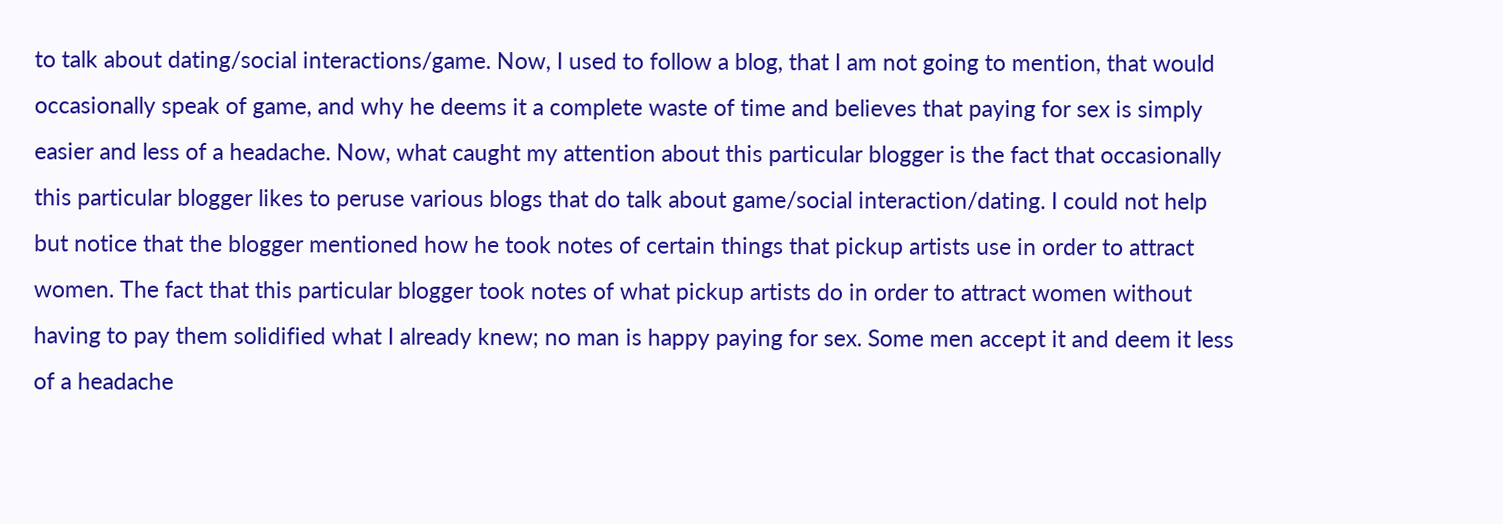to talk about dating/social interactions/game. Now, I used to follow a blog, that I am not going to mention, that would occasionally speak of game, and why he deems it a complete waste of time and believes that paying for sex is simply easier and less of a headache. Now, what caught my attention about this particular blogger is the fact that occasionally this particular blogger likes to peruse various blogs that do talk about game/social interaction/dating. I could not help but notice that the blogger mentioned how he took notes of certain things that pickup artists use in order to attract women. The fact that this particular blogger took notes of what pickup artists do in order to attract women without having to pay them solidified what I already knew; no man is happy paying for sex. Some men accept it and deem it less of a headache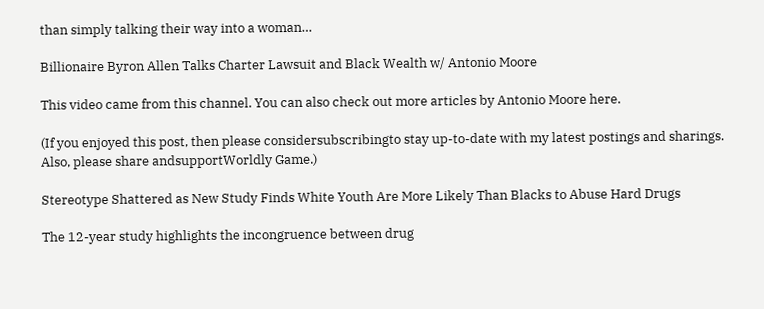than simply talking their way into a woman…

Billionaire Byron Allen Talks Charter Lawsuit and Black Wealth w/ Antonio Moore

This video came from this channel. You can also check out more articles by Antonio Moore here.

(If you enjoyed this post, then please considersubscribingto stay up-to-date with my latest postings and sharings. Also, please share andsupportWorldly Game.)

Stereotype Shattered as New Study Finds White Youth Are More Likely Than Blacks to Abuse Hard Drugs

The 12-year study highlights the incongruence between drug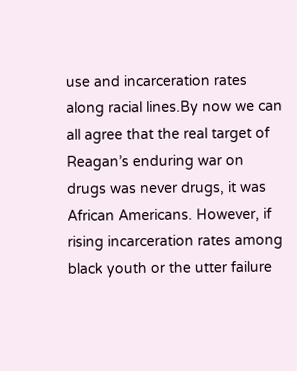use and incarceration rates along racial lines.By now we can all agree that the real target of Reagan’s enduring war on drugs was never drugs, it was African Americans. However, if rising incarceration rates among black youth or the utter failure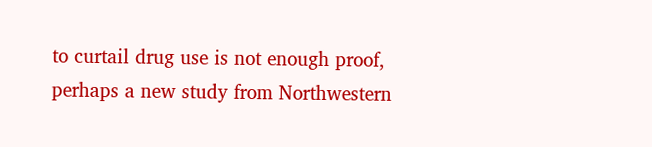to curtail drug use is not enough proof, perhaps a new study from Northwestern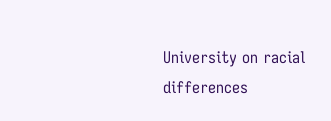University on racial differences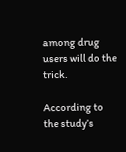among drug users will do the trick.

According to the study’s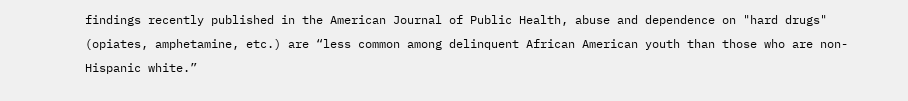findings recently published in the American Journal of Public Health, abuse and dependence on "hard drugs" (opiates, amphetamine, etc.) are “less common among delinquent African American youth than those who are non-Hispanic white.”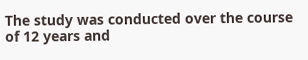The study was conducted over the course of 12 years and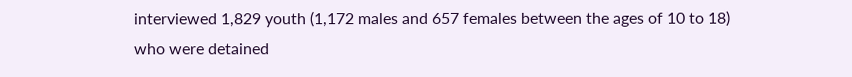interviewed 1,829 youth (1,172 males and 657 females between the ages of 10 to 18) who were detained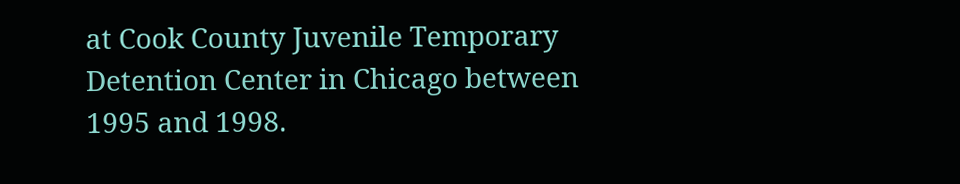at Cook County Juvenile Temporary Detention Center in Chicago between 1995 and 1998.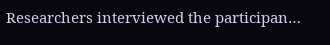Researchers interviewed the participan…